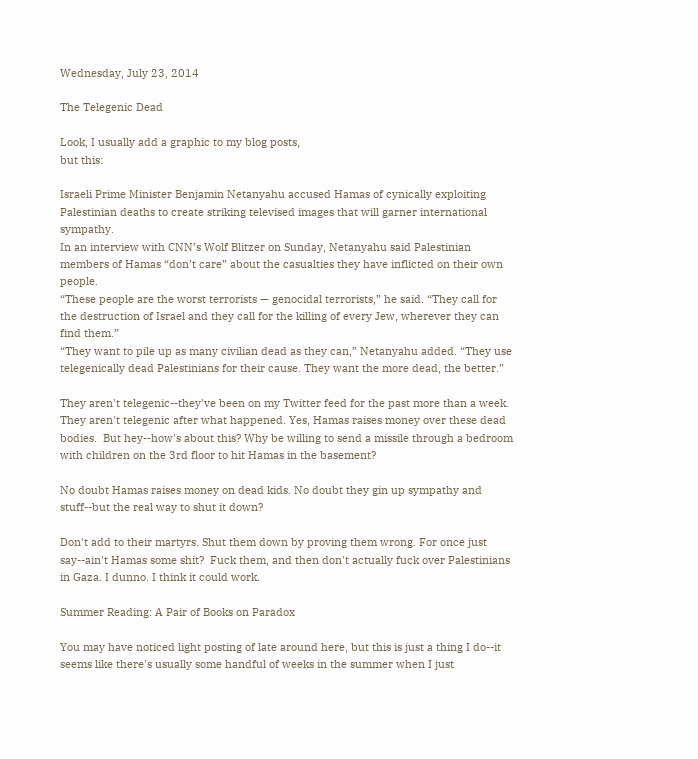Wednesday, July 23, 2014

The Telegenic Dead

Look, I usually add a graphic to my blog posts,
but this:

Israeli Prime Minister Benjamin Netanyahu accused Hamas of cynically exploiting Palestinian deaths to create striking televised images that will garner international sympathy.
In an interview with CNN’s Wolf Blitzer on Sunday, Netanyahu said Palestinian members of Hamas “don’t care” about the casualties they have inflicted on their own people.
“These people are the worst terrorists — genocidal terrorists,” he said. “They call for the destruction of Israel and they call for the killing of every Jew, wherever they can find them.”
“They want to pile up as many civilian dead as they can,” Netanyahu added. “They use telegenically dead Palestinians for their cause. They want the more dead, the better.”

They aren't telegenic--they've been on my Twitter feed for the past more than a week. They aren't telegenic after what happened. Yes, Hamas raises money over these dead bodies.  But hey--how's about this? Why be willing to send a missile through a bedroom with children on the 3rd floor to hit Hamas in the basement?

No doubt Hamas raises money on dead kids. No doubt they gin up sympathy and stuff--but the real way to shut it down?

Don't add to their martyrs. Shut them down by proving them wrong. For once just say--ain't Hamas some shit?  Fuck them, and then don't actually fuck over Palestinians in Gaza. I dunno. I think it could work.

Summer Reading: A Pair of Books on Paradox

You may have noticed light posting of late around here, but this is just a thing I do--it seems like there's usually some handful of weeks in the summer when I just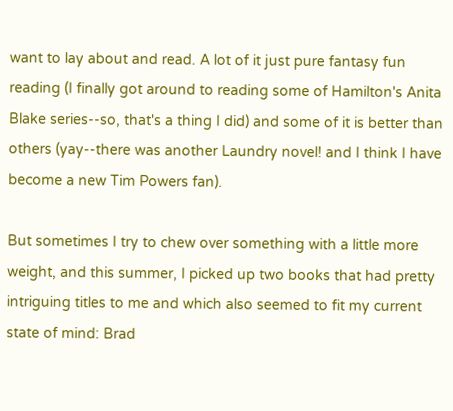want to lay about and read. A lot of it just pure fantasy fun reading (I finally got around to reading some of Hamilton's Anita Blake series--so, that's a thing I did) and some of it is better than others (yay--there was another Laundry novel! and I think I have become a new Tim Powers fan).

But sometimes I try to chew over something with a little more weight, and this summer, I picked up two books that had pretty intriguing titles to me and which also seemed to fit my current state of mind: Brad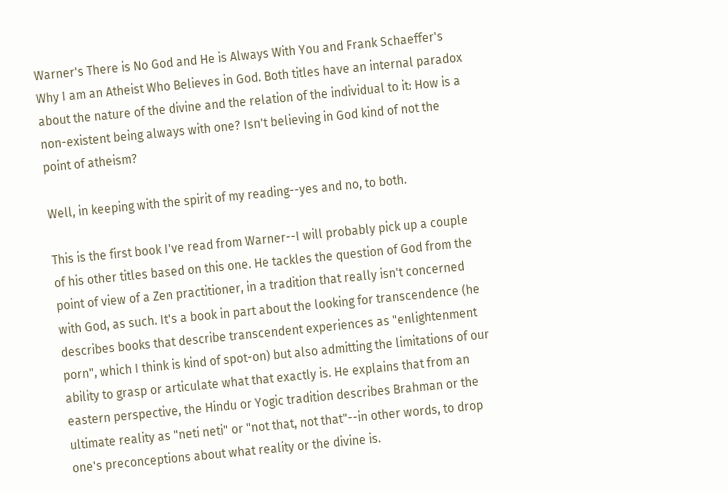Warner's There is No God and He is Always With You and Frank Schaeffer's Why I am an Atheist Who Believes in God. Both titles have an internal paradox about the nature of the divine and the relation of the individual to it: How is a non-existent being always with one? Isn't believing in God kind of not the point of atheism?

Well, in keeping with the spirit of my reading--yes and no, to both.

This is the first book I've read from Warner--I will probably pick up a couple of his other titles based on this one. He tackles the question of God from the point of view of a Zen practitioner, in a tradition that really isn't concerned with God, as such. It's a book in part about the looking for transcendence (he describes books that describe transcendent experiences as "enlightenment porn", which I think is kind of spot-on) but also admitting the limitations of our ability to grasp or articulate what that exactly is. He explains that from an eastern perspective, the Hindu or Yogic tradition describes Brahman or the ultimate reality as "neti neti" or "not that, not that"--in other words, to drop one's preconceptions about what reality or the divine is.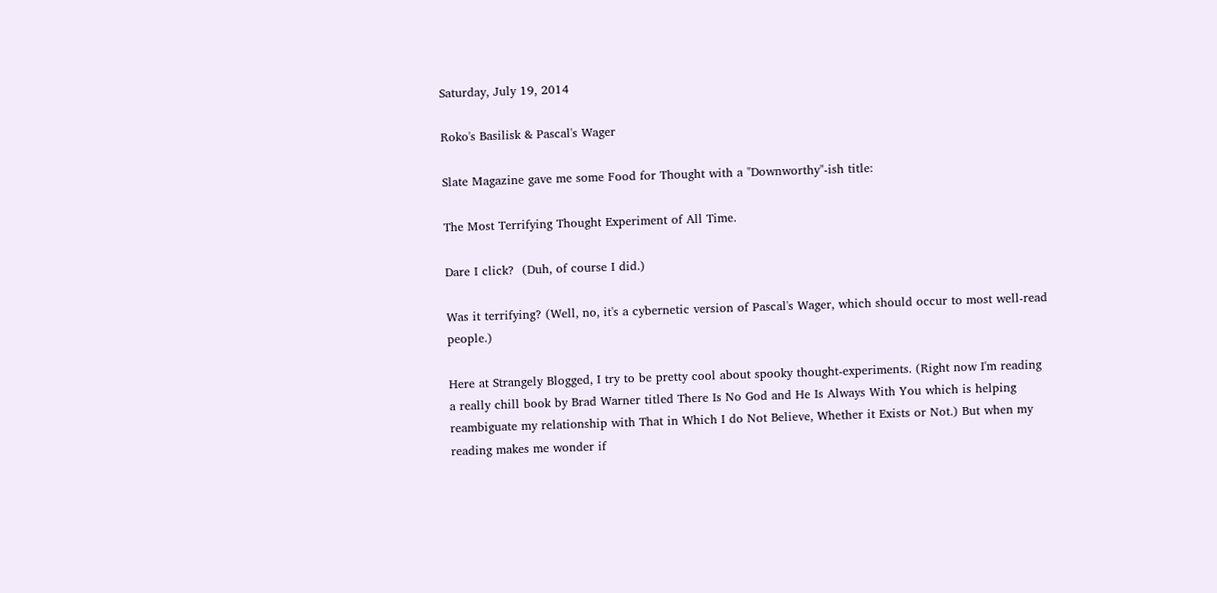Saturday, July 19, 2014

Roko's Basilisk & Pascal's Wager

Slate Magazine gave me some Food for Thought with a "Downworthy"-ish title:

The Most Terrifying Thought Experiment of All Time.

Dare I click?  (Duh, of course I did.)

Was it terrifying? (Well, no, it's a cybernetic version of Pascal's Wager, which should occur to most well-read people.)

Here at Strangely Blogged, I try to be pretty cool about spooky thought-experiments. (Right now I'm reading a really chill book by Brad Warner titled There Is No God and He Is Always With You which is helping reambiguate my relationship with That in Which I do Not Believe, Whether it Exists or Not.) But when my reading makes me wonder if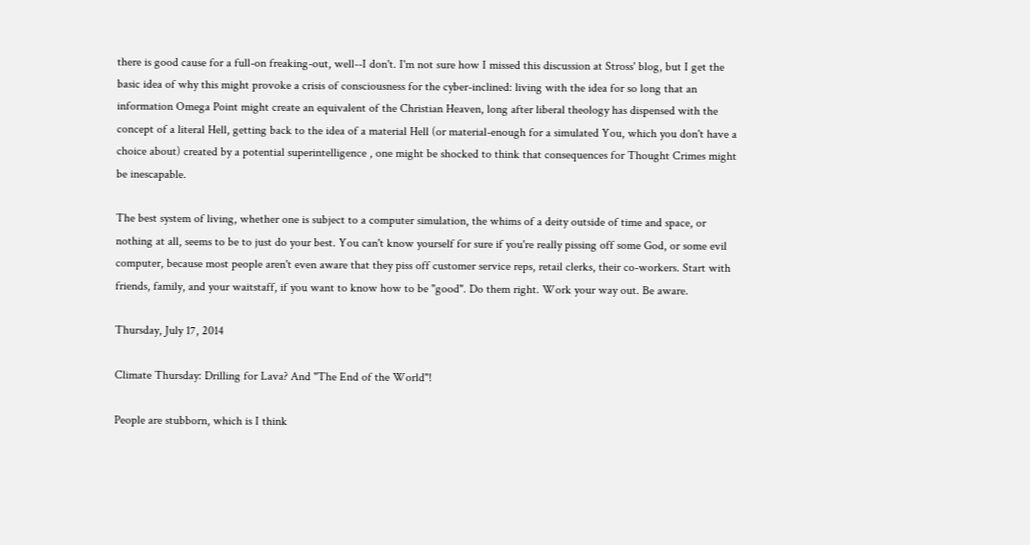there is good cause for a full-on freaking-out, well--I don't. I'm not sure how I missed this discussion at Stross' blog, but I get the basic idea of why this might provoke a crisis of consciousness for the cyber-inclined: living with the idea for so long that an information Omega Point might create an equivalent of the Christian Heaven, long after liberal theology has dispensed with the concept of a literal Hell, getting back to the idea of a material Hell (or material-enough for a simulated You, which you don't have a choice about) created by a potential superintelligence , one might be shocked to think that consequences for Thought Crimes might be inescapable.

The best system of living, whether one is subject to a computer simulation, the whims of a deity outside of time and space, or nothing at all, seems to be to just do your best. You can't know yourself for sure if you're really pissing off some God, or some evil computer, because most people aren't even aware that they piss off customer service reps, retail clerks, their co-workers. Start with friends, family, and your waitstaff, if you want to know how to be "good". Do them right. Work your way out. Be aware.

Thursday, July 17, 2014

Climate Thursday: Drilling for Lava? And "The End of the World"!

People are stubborn, which is I think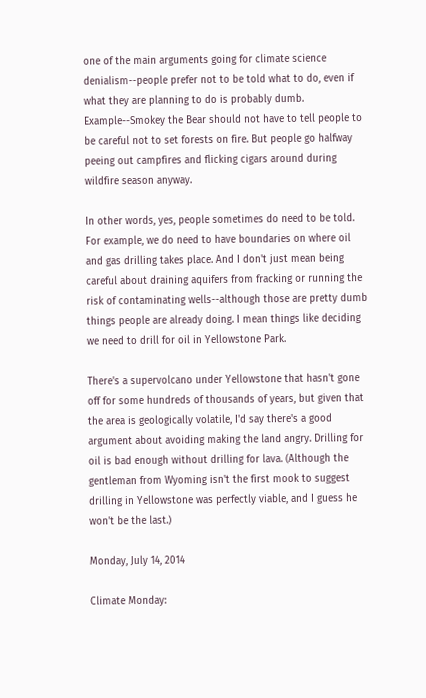one of the main arguments going for climate science denialism--people prefer not to be told what to do, even if what they are planning to do is probably dumb. Example--Smokey the Bear should not have to tell people to be careful not to set forests on fire. But people go halfway peeing out campfires and flicking cigars around during wildfire season anyway.

In other words, yes, people sometimes do need to be told. For example, we do need to have boundaries on where oil and gas drilling takes place. And I don't just mean being careful about draining aquifers from fracking or running the risk of contaminating wells--although those are pretty dumb things people are already doing. I mean things like deciding we need to drill for oil in Yellowstone Park.

There's a supervolcano under Yellowstone that hasn't gone off for some hundreds of thousands of years, but given that the area is geologically volatile, I'd say there's a good argument about avoiding making the land angry. Drilling for oil is bad enough without drilling for lava. (Although the gentleman from Wyoming isn't the first mook to suggest drilling in Yellowstone was perfectly viable, and I guess he won't be the last.)

Monday, July 14, 2014

Climate Monday: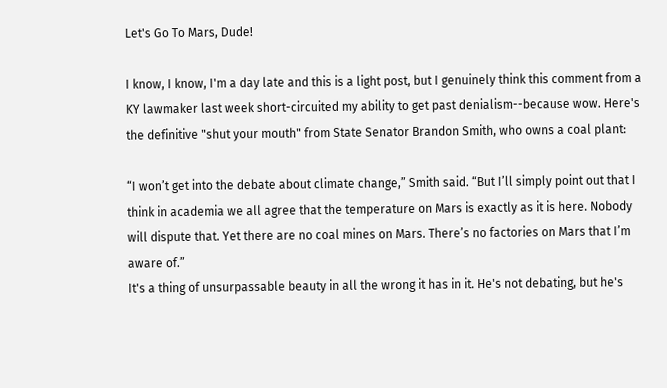Let's Go To Mars, Dude!

I know, I know, I'm a day late and this is a light post, but I genuinely think this comment from a KY lawmaker last week short-circuited my ability to get past denialism--because wow. Here's the definitive "shut your mouth" from State Senator Brandon Smith, who owns a coal plant:

“I won’t get into the debate about climate change,” Smith said. “But I’ll simply point out that I think in academia we all agree that the temperature on Mars is exactly as it is here. Nobody will dispute that. Yet there are no coal mines on Mars. There’s no factories on Mars that I’m aware of.”
It's a thing of unsurpassable beauty in all the wrong it has in it. He's not debating, but he's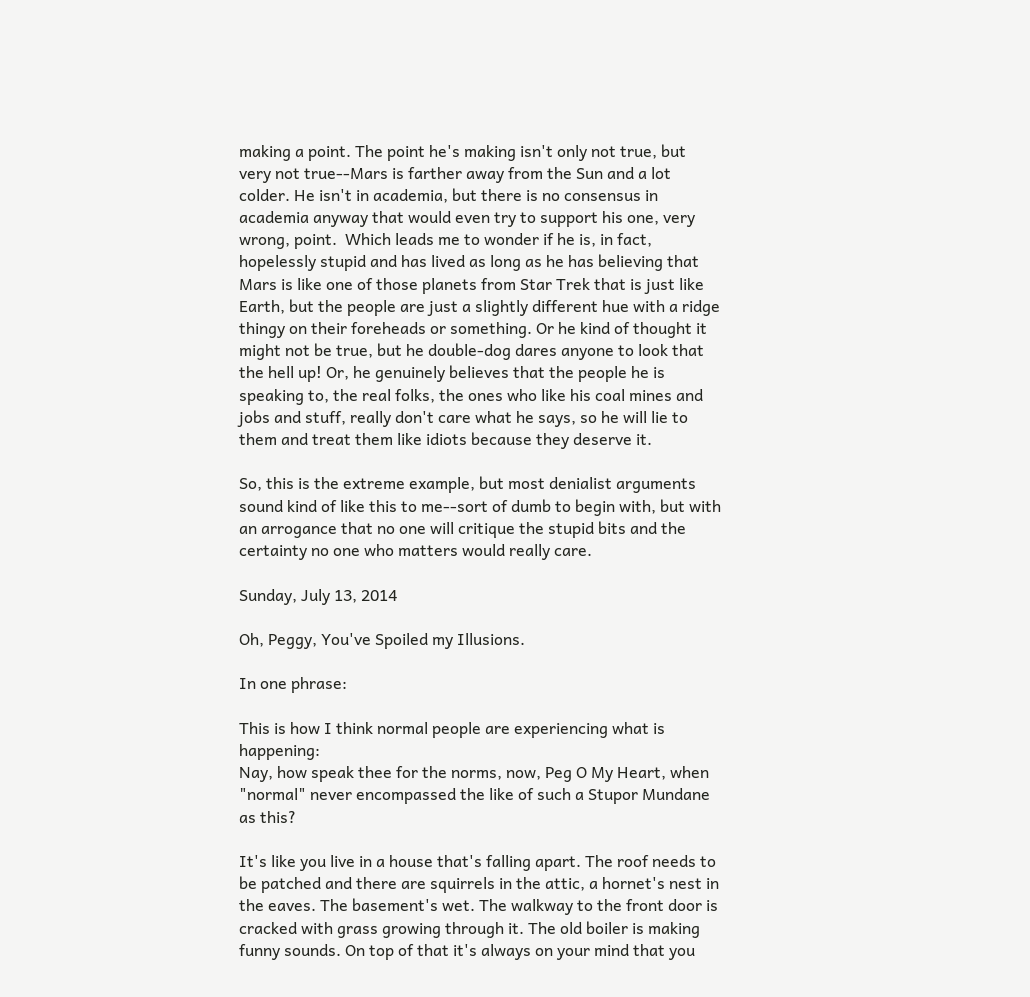making a point. The point he's making isn't only not true, but very not true--Mars is farther away from the Sun and a lot colder. He isn't in academia, but there is no consensus in academia anyway that would even try to support his one, very wrong, point.  Which leads me to wonder if he is, in fact, hopelessly stupid and has lived as long as he has believing that Mars is like one of those planets from Star Trek that is just like Earth, but the people are just a slightly different hue with a ridge thingy on their foreheads or something. Or he kind of thought it might not be true, but he double-dog dares anyone to look that the hell up! Or, he genuinely believes that the people he is speaking to, the real folks, the ones who like his coal mines and jobs and stuff, really don't care what he says, so he will lie to them and treat them like idiots because they deserve it.

So, this is the extreme example, but most denialist arguments sound kind of like this to me--sort of dumb to begin with, but with an arrogance that no one will critique the stupid bits and the certainty no one who matters would really care.

Sunday, July 13, 2014

Oh, Peggy, You've Spoiled my Illusions.

In one phrase:

This is how I think normal people are experiencing what is happening:
Nay, how speak thee for the norms, now, Peg O My Heart, when "normal" never encompassed the like of such a Stupor Mundane as this?

It's like you live in a house that's falling apart. The roof needs to be patched and there are squirrels in the attic, a hornet's nest in the eaves. The basement's wet. The walkway to the front door is cracked with grass growing through it. The old boiler is making funny sounds. On top of that it's always on your mind that you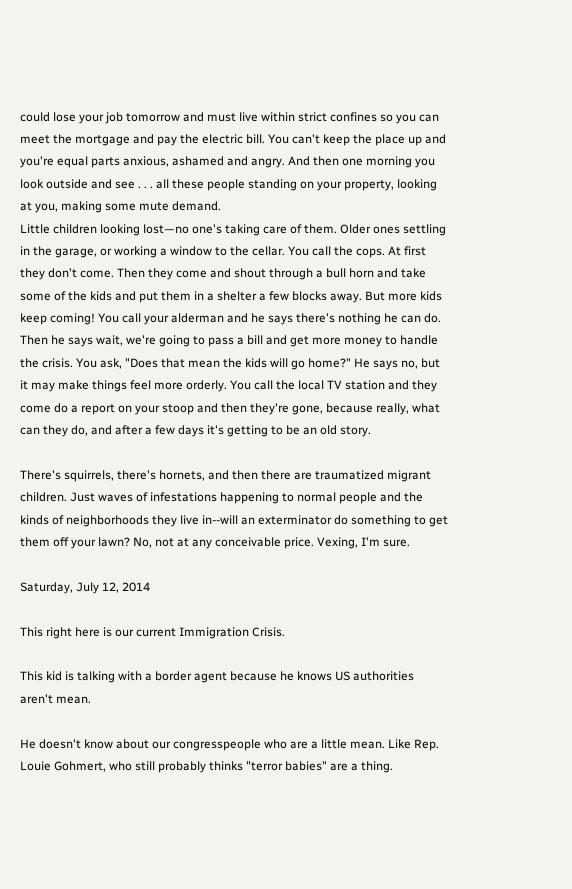could lose your job tomorrow and must live within strict confines so you can meet the mortgage and pay the electric bill. You can't keep the place up and you're equal parts anxious, ashamed and angry. And then one morning you look outside and see . . . all these people standing on your property, looking at you, making some mute demand.
Little children looking lost—no one's taking care of them. Older ones settling in the garage, or working a window to the cellar. You call the cops. At first they don't come. Then they come and shout through a bull horn and take some of the kids and put them in a shelter a few blocks away. But more kids keep coming! You call your alderman and he says there's nothing he can do. Then he says wait, we're going to pass a bill and get more money to handle the crisis. You ask, "Does that mean the kids will go home?" He says no, but it may make things feel more orderly. You call the local TV station and they come do a report on your stoop and then they're gone, because really, what can they do, and after a few days it's getting to be an old story.

There's squirrels, there's hornets, and then there are traumatized migrant children. Just waves of infestations happening to normal people and the kinds of neighborhoods they live in--will an exterminator do something to get them off your lawn? No, not at any conceivable price. Vexing, I'm sure.

Saturday, July 12, 2014

This right here is our current Immigration Crisis.

This kid is talking with a border agent because he knows US authorities aren't mean.

He doesn't know about our congresspeople who are a little mean. Like Rep. Louie Gohmert, who still probably thinks "terror babies" are a thing.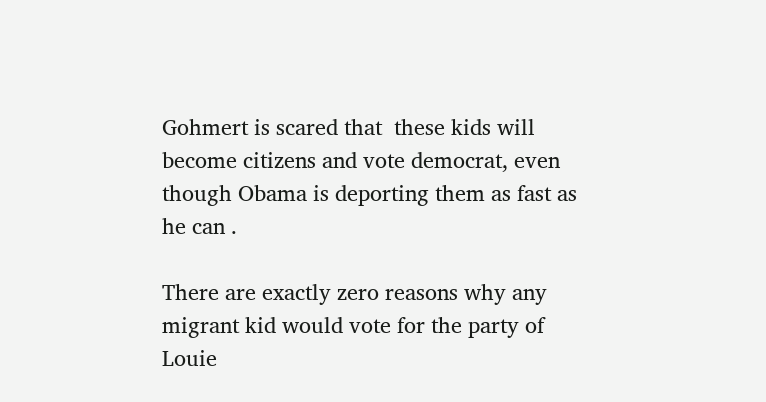Gohmert is scared that  these kids will become citizens and vote democrat, even though Obama is deporting them as fast as he can .

There are exactly zero reasons why any migrant kid would vote for the party of Louie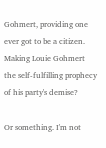Gohmert, providing one ever got to be a citizen. Making Louie Gohmert the self-fulfilling prophecy of his party's demise?

Or something. I'm not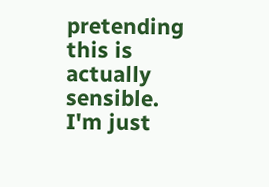pretending this is actually sensible. I'm just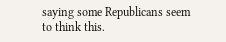saying some Republicans seem to think this.